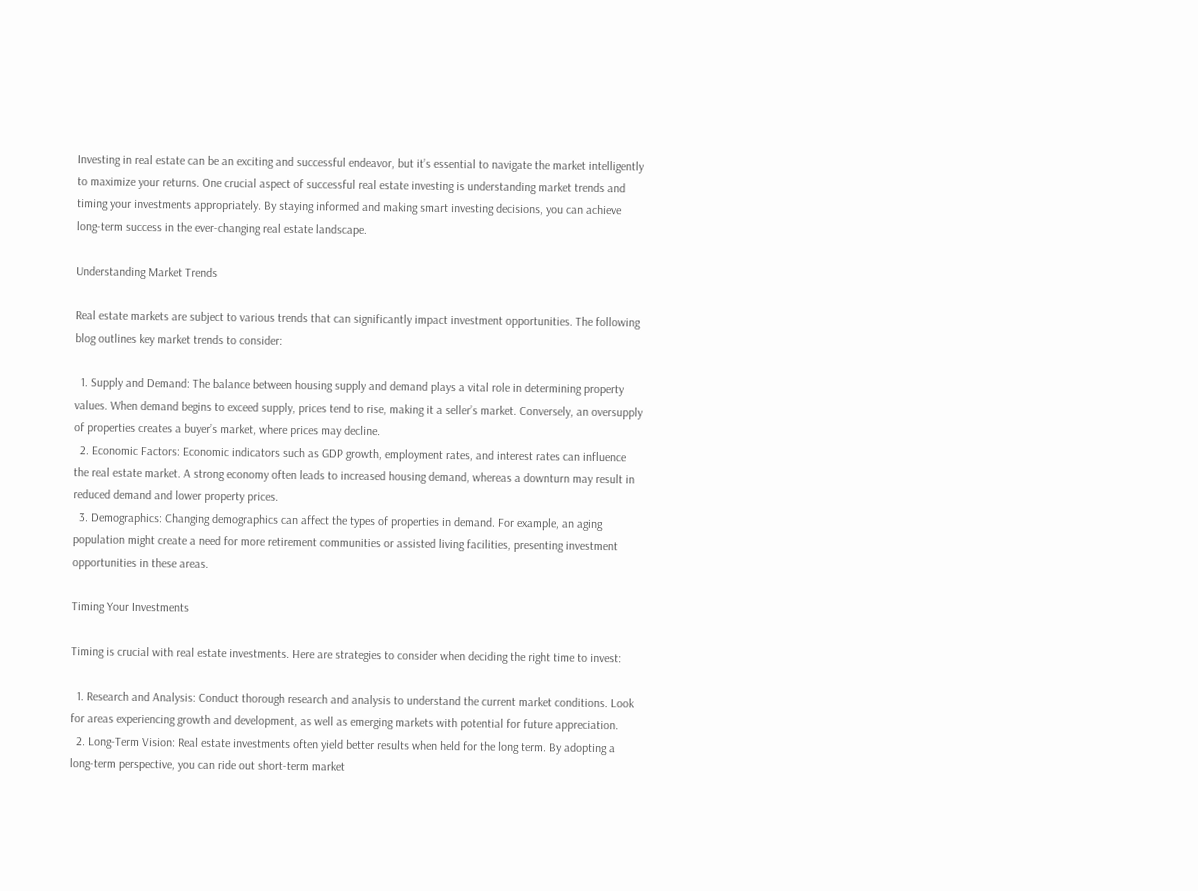Investing in real estate can be an exciting and successful endeavor, but it’s essential to navigate the market intelligently to maximize your returns. One crucial aspect of successful real estate investing is understanding market trends and timing your investments appropriately. By staying informed and making smart investing decisions, you can achieve long-term success in the ever-changing real estate landscape.

Understanding Market Trends

Real estate markets are subject to various trends that can significantly impact investment opportunities. The following blog outlines key market trends to consider:

  1. Supply and Demand: The balance between housing supply and demand plays a vital role in determining property values. When demand begins to exceed supply, prices tend to rise, making it a seller’s market. Conversely, an oversupply of properties creates a buyer’s market, where prices may decline.
  2. Economic Factors: Economic indicators such as GDP growth, employment rates, and interest rates can influence the real estate market. A strong economy often leads to increased housing demand, whereas a downturn may result in reduced demand and lower property prices.
  3. Demographics: Changing demographics can affect the types of properties in demand. For example, an aging population might create a need for more retirement communities or assisted living facilities, presenting investment opportunities in these areas.

Timing Your Investments

Timing is crucial with real estate investments. Here are strategies to consider when deciding the right time to invest:

  1. Research and Analysis: Conduct thorough research and analysis to understand the current market conditions. Look for areas experiencing growth and development, as well as emerging markets with potential for future appreciation.
  2. Long-Term Vision: Real estate investments often yield better results when held for the long term. By adopting a long-term perspective, you can ride out short-term market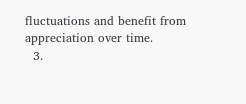fluctuations and benefit from appreciation over time.
  3.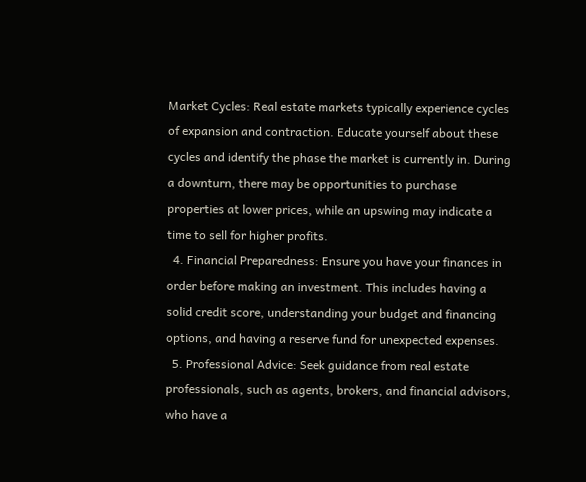Market Cycles: Real estate markets typically experience cycles of expansion and contraction. Educate yourself about these cycles and identify the phase the market is currently in. During a downturn, there may be opportunities to purchase properties at lower prices, while an upswing may indicate a time to sell for higher profits.
  4. Financial Preparedness: Ensure you have your finances in order before making an investment. This includes having a solid credit score, understanding your budget and financing options, and having a reserve fund for unexpected expenses.
  5. Professional Advice: Seek guidance from real estate professionals, such as agents, brokers, and financial advisors, who have a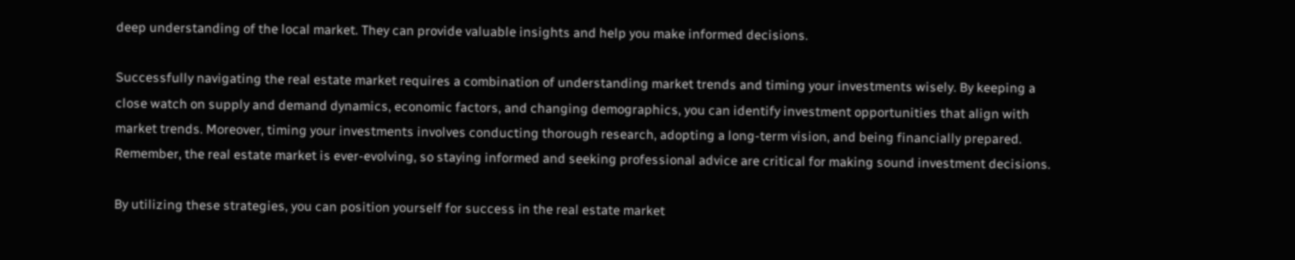deep understanding of the local market. They can provide valuable insights and help you make informed decisions.

Successfully navigating the real estate market requires a combination of understanding market trends and timing your investments wisely. By keeping a close watch on supply and demand dynamics, economic factors, and changing demographics, you can identify investment opportunities that align with market trends. Moreover, timing your investments involves conducting thorough research, adopting a long-term vision, and being financially prepared. Remember, the real estate market is ever-evolving, so staying informed and seeking professional advice are critical for making sound investment decisions.

By utilizing these strategies, you can position yourself for success in the real estate market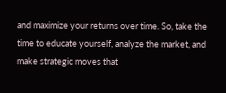and maximize your returns over time. So, take the time to educate yourself, analyze the market, and make strategic moves that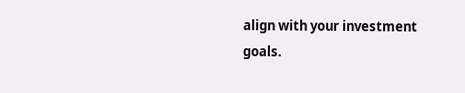align with your investment goals.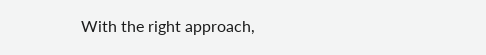With the right approach,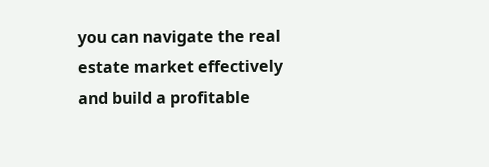you can navigate the real estate market effectively and build a profitable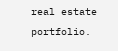real estate portfolio.